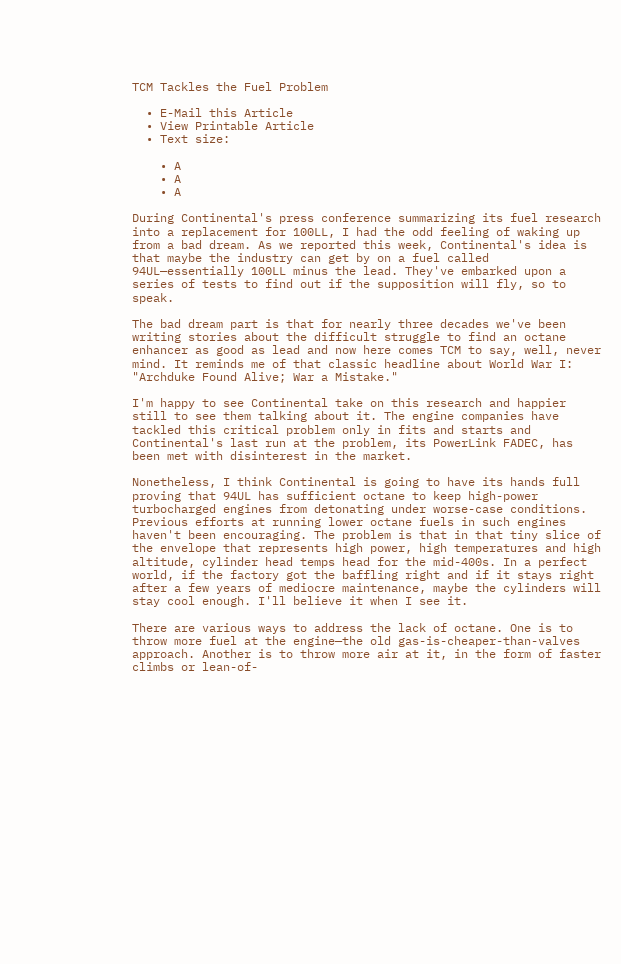TCM Tackles the Fuel Problem

  • E-Mail this Article
  • View Printable Article
  • Text size:

    • A
    • A
    • A

During Continental's press conference summarizing its fuel research into a replacement for 100LL, I had the odd feeling of waking up from a bad dream. As we reported this week, Continental's idea is that maybe the industry can get by on a fuel called 94UL—essentially 100LL minus the lead. They've embarked upon a series of tests to find out if the supposition will fly, so to speak.

The bad dream part is that for nearly three decades we've been writing stories about the difficult struggle to find an octane enhancer as good as lead and now here comes TCM to say, well, never mind. It reminds me of that classic headline about World War I: "Archduke Found Alive; War a Mistake."

I'm happy to see Continental take on this research and happier still to see them talking about it. The engine companies have tackled this critical problem only in fits and starts and Continental's last run at the problem, its PowerLink FADEC, has been met with disinterest in the market.

Nonetheless, I think Continental is going to have its hands full proving that 94UL has sufficient octane to keep high-power turbocharged engines from detonating under worse-case conditions. Previous efforts at running lower octane fuels in such engines haven't been encouraging. The problem is that in that tiny slice of the envelope that represents high power, high temperatures and high altitude, cylinder head temps head for the mid-400s. In a perfect world, if the factory got the baffling right and if it stays right after a few years of mediocre maintenance, maybe the cylinders will stay cool enough. I'll believe it when I see it.

There are various ways to address the lack of octane. One is to throw more fuel at the engine—the old gas-is-cheaper-than-valves approach. Another is to throw more air at it, in the form of faster climbs or lean-of-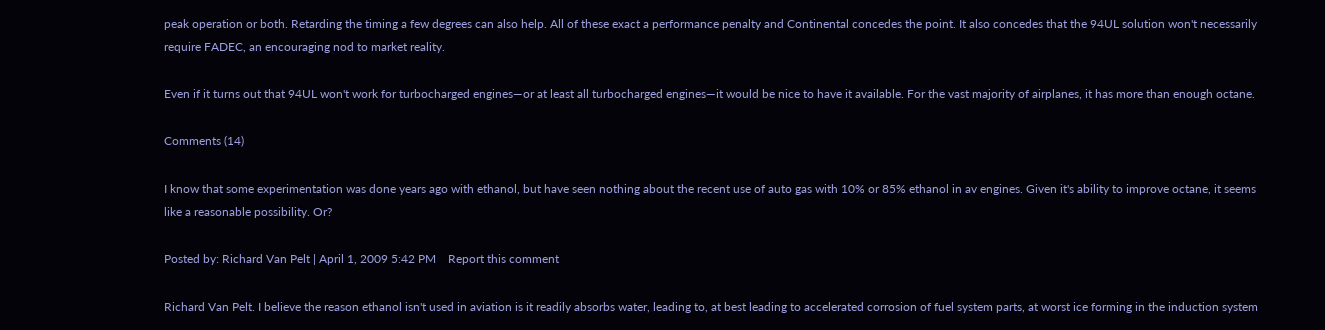peak operation or both. Retarding the timing a few degrees can also help. All of these exact a performance penalty and Continental concedes the point. It also concedes that the 94UL solution won't necessarily require FADEC, an encouraging nod to market reality.

Even if it turns out that 94UL won't work for turbocharged engines—or at least all turbocharged engines—it would be nice to have it available. For the vast majority of airplanes, it has more than enough octane.

Comments (14)

I know that some experimentation was done years ago with ethanol, but have seen nothing about the recent use of auto gas with 10% or 85% ethanol in av engines. Given it's ability to improve octane, it seems like a reasonable possibility. Or?

Posted by: Richard Van Pelt | April 1, 2009 5:42 PM    Report this comment

Richard Van Pelt. I believe the reason ethanol isn't used in aviation is it readily absorbs water, leading to, at best leading to accelerated corrosion of fuel system parts, at worst ice forming in the induction system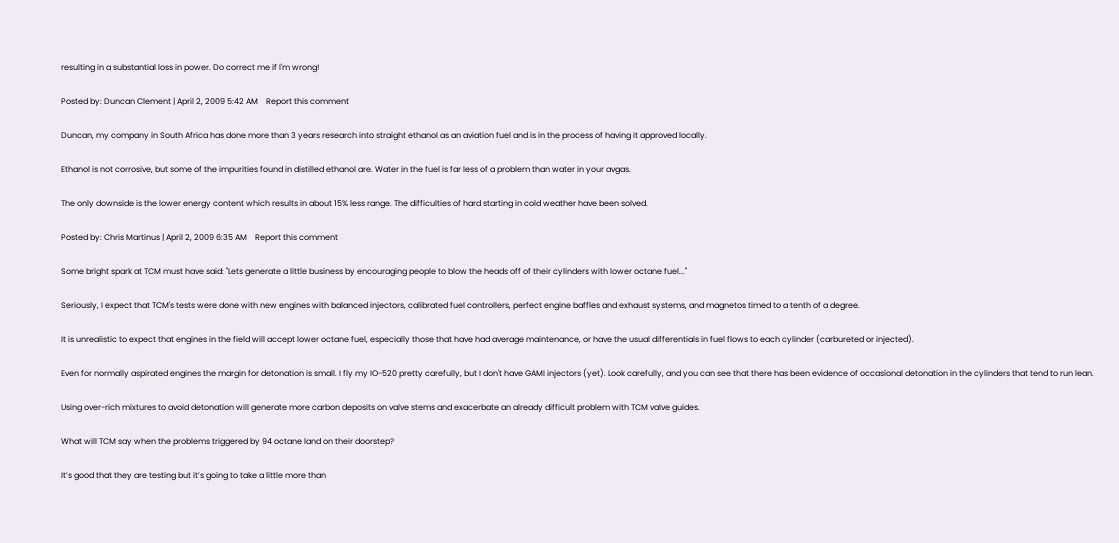resulting in a substantial loss in power. Do correct me if I'm wrong!

Posted by: Duncan Clement | April 2, 2009 5:42 AM    Report this comment

Duncan, my company in South Africa has done more than 3 years research into straight ethanol as an aviation fuel and is in the process of having it approved locally.

Ethanol is not corrosive, but some of the impurities found in distilled ethanol are. Water in the fuel is far less of a problem than water in your avgas.

The only downside is the lower energy content which results in about 15% less range. The difficulties of hard starting in cold weather have been solved.

Posted by: Chris Martinus | April 2, 2009 6:35 AM    Report this comment

Some bright spark at TCM must have said: "Lets generate a little business by encouraging people to blow the heads off of their cylinders with lower octane fuel..."

Seriously, I expect that TCM's tests were done with new engines with balanced injectors, calibrated fuel controllers, perfect engine baffles and exhaust systems, and magnetos timed to a tenth of a degree.

It is unrealistic to expect that engines in the field will accept lower octane fuel, especially those that have had average maintenance, or have the usual differentials in fuel flows to each cylinder (carbureted or injected).

Even for normally aspirated engines the margin for detonation is small. I fly my IO-520 pretty carefully, but I don't have GAMI injectors (yet). Look carefully, and you can see that there has been evidence of occasional detonation in the cylinders that tend to run lean.

Using over-rich mixtures to avoid detonation will generate more carbon deposits on valve stems and exacerbate an already difficult problem with TCM valve guides.

What will TCM say when the problems triggered by 94 octane land on their doorstep?

It’s good that they are testing but it’s going to take a little more than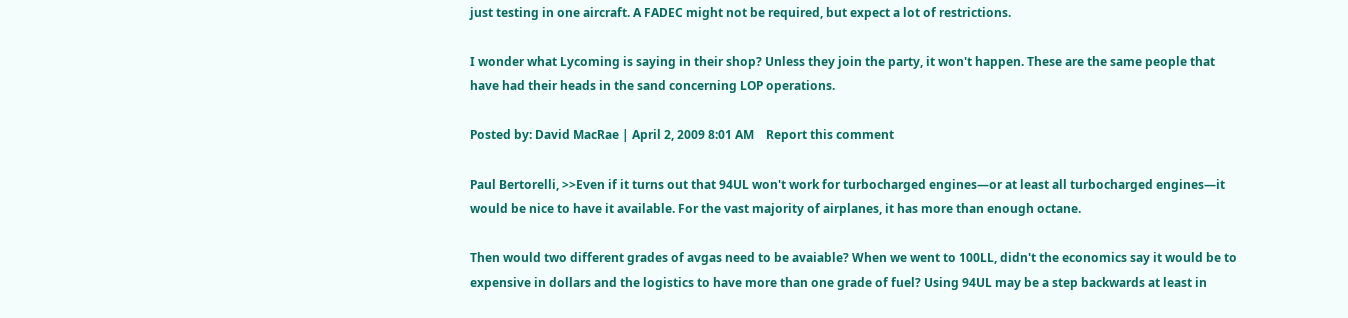just testing in one aircraft. A FADEC might not be required, but expect a lot of restrictions.

I wonder what Lycoming is saying in their shop? Unless they join the party, it won't happen. These are the same people that have had their heads in the sand concerning LOP operations.

Posted by: David MacRae | April 2, 2009 8:01 AM    Report this comment

Paul Bertorelli, >>Even if it turns out that 94UL won't work for turbocharged engines—or at least all turbocharged engines—it would be nice to have it available. For the vast majority of airplanes, it has more than enough octane.

Then would two different grades of avgas need to be avaiable? When we went to 100LL, didn't the economics say it would be to expensive in dollars and the logistics to have more than one grade of fuel? Using 94UL may be a step backwards at least in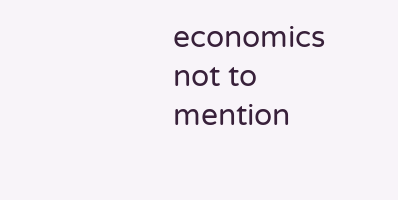economics not to mention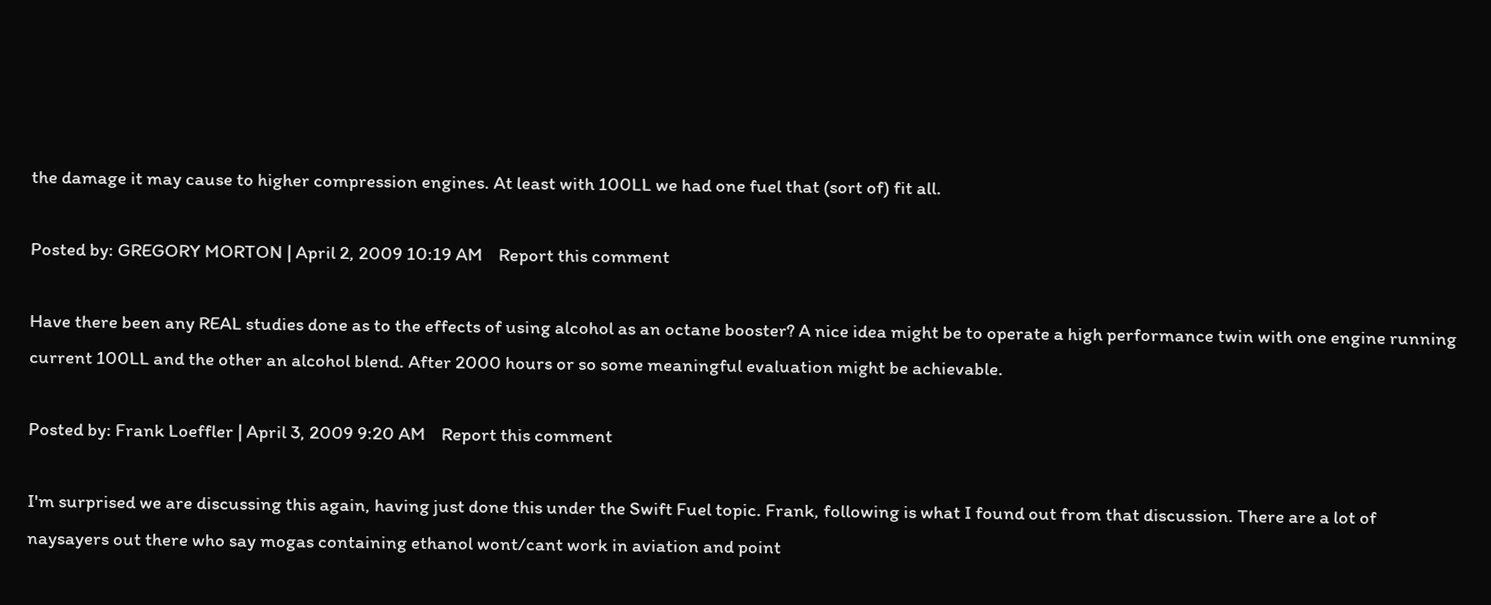the damage it may cause to higher compression engines. At least with 100LL we had one fuel that (sort of) fit all.

Posted by: GREGORY MORTON | April 2, 2009 10:19 AM    Report this comment

Have there been any REAL studies done as to the effects of using alcohol as an octane booster? A nice idea might be to operate a high performance twin with one engine running current 100LL and the other an alcohol blend. After 2000 hours or so some meaningful evaluation might be achievable.

Posted by: Frank Loeffler | April 3, 2009 9:20 AM    Report this comment

I'm surprised we are discussing this again, having just done this under the Swift Fuel topic. Frank, following is what I found out from that discussion. There are a lot of naysayers out there who say mogas containing ethanol wont/cant work in aviation and point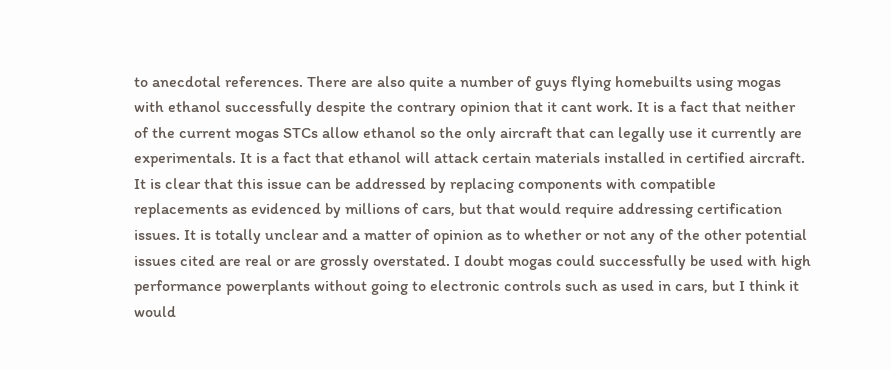to anecdotal references. There are also quite a number of guys flying homebuilts using mogas with ethanol successfully despite the contrary opinion that it cant work. It is a fact that neither of the current mogas STCs allow ethanol so the only aircraft that can legally use it currently are experimentals. It is a fact that ethanol will attack certain materials installed in certified aircraft. It is clear that this issue can be addressed by replacing components with compatible replacements as evidenced by millions of cars, but that would require addressing certification issues. It is totally unclear and a matter of opinion as to whether or not any of the other potential issues cited are real or are grossly overstated. I doubt mogas could successfully be used with high performance powerplants without going to electronic controls such as used in cars, but I think it would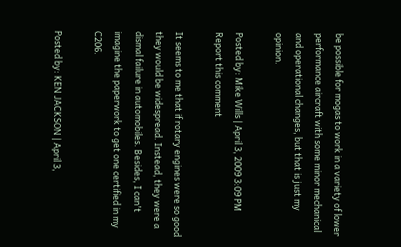be possible for mogas to work in a variety of lower performance aircraft with some minor mechanical and operational changes, but that is just my opinion.

Posted by: Mike Wills | April 3, 2009 3:09 PM    Report this comment

It seems to me that if rotary engines were so good they would be widespread. Instead, they were a dismal failure in automobiles. Besides, I can't imagine the paperwork to get one certified in my C206.

Posted by: KEN JACKSON | April 3,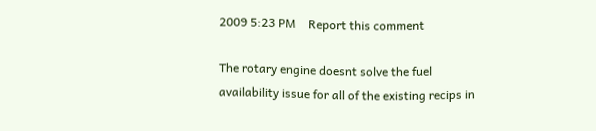2009 5:23 PM    Report this comment

The rotary engine doesnt solve the fuel availability issue for all of the existing recips in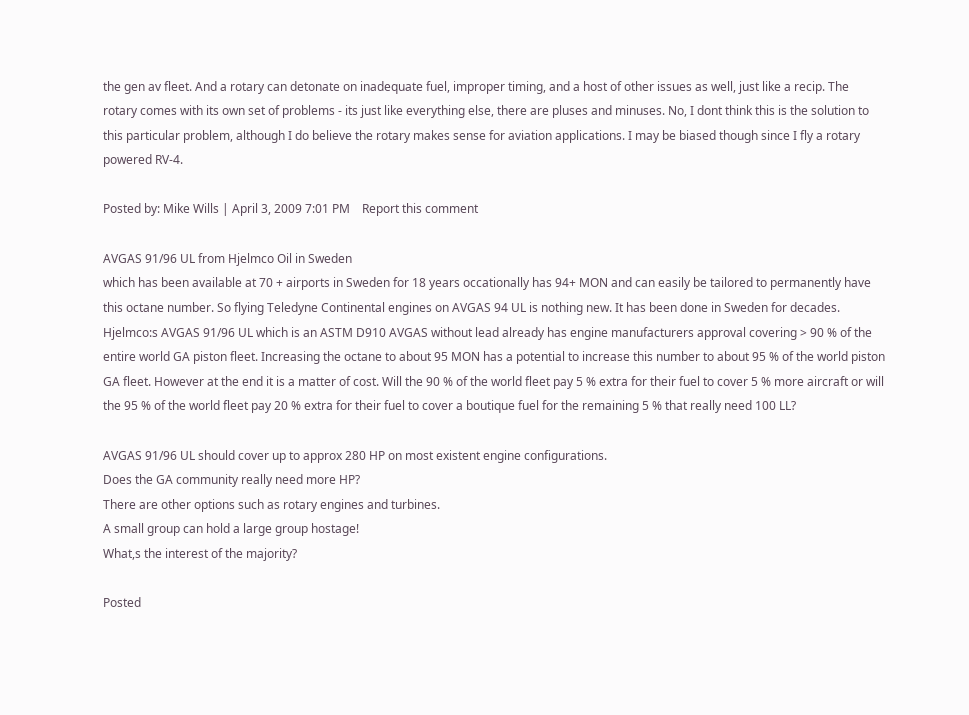the gen av fleet. And a rotary can detonate on inadequate fuel, improper timing, and a host of other issues as well, just like a recip. The rotary comes with its own set of problems - its just like everything else, there are pluses and minuses. No, I dont think this is the solution to this particular problem, although I do believe the rotary makes sense for aviation applications. I may be biased though since I fly a rotary powered RV-4.

Posted by: Mike Wills | April 3, 2009 7:01 PM    Report this comment

AVGAS 91/96 UL from Hjelmco Oil in Sweden
which has been available at 70 + airports in Sweden for 18 years occationally has 94+ MON and can easily be tailored to permanently have this octane number. So flying Teledyne Continental engines on AVGAS 94 UL is nothing new. It has been done in Sweden for decades. Hjelmco:s AVGAS 91/96 UL which is an ASTM D910 AVGAS without lead already has engine manufacturers approval covering > 90 % of the entire world GA piston fleet. Increasing the octane to about 95 MON has a potential to increase this number to about 95 % of the world piston GA fleet. However at the end it is a matter of cost. Will the 90 % of the world fleet pay 5 % extra for their fuel to cover 5 % more aircraft or will the 95 % of the world fleet pay 20 % extra for their fuel to cover a boutique fuel for the remaining 5 % that really need 100 LL?

AVGAS 91/96 UL should cover up to approx 280 HP on most existent engine configurations.
Does the GA community really need more HP?
There are other options such as rotary engines and turbines.
A small group can hold a large group hostage!
What,s the interest of the majority?

Posted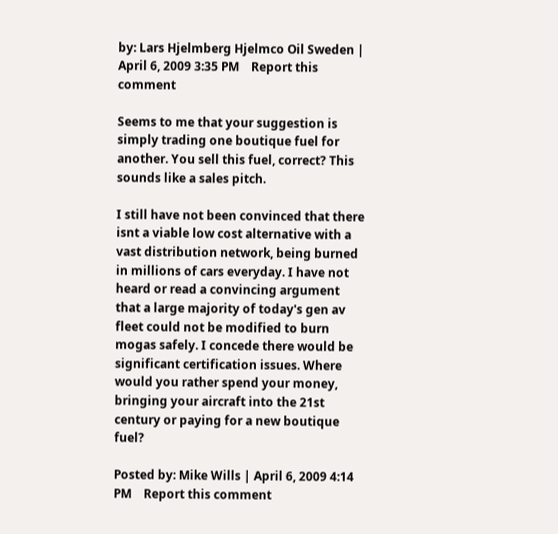by: Lars Hjelmberg Hjelmco Oil Sweden | April 6, 2009 3:35 PM    Report this comment

Seems to me that your suggestion is simply trading one boutique fuel for another. You sell this fuel, correct? This sounds like a sales pitch.

I still have not been convinced that there isnt a viable low cost alternative with a vast distribution network, being burned in millions of cars everyday. I have not heard or read a convincing argument that a large majority of today's gen av fleet could not be modified to burn mogas safely. I concede there would be significant certification issues. Where would you rather spend your money, bringing your aircraft into the 21st century or paying for a new boutique fuel?

Posted by: Mike Wills | April 6, 2009 4:14 PM    Report this comment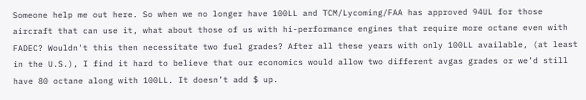Someone help me out here. So when we no longer have 100LL and TCM/Lycoming/FAA has approved 94UL for those aircraft that can use it, what about those of us with hi-performance engines that require more octane even with FADEC? Wouldn't this then necessitate two fuel grades? After all these years with only 100LL available, (at least in the U.S.), I find it hard to believe that our economics would allow two different avgas grades or we’d still have 80 octane along with 100LL. It doesn’t add $ up.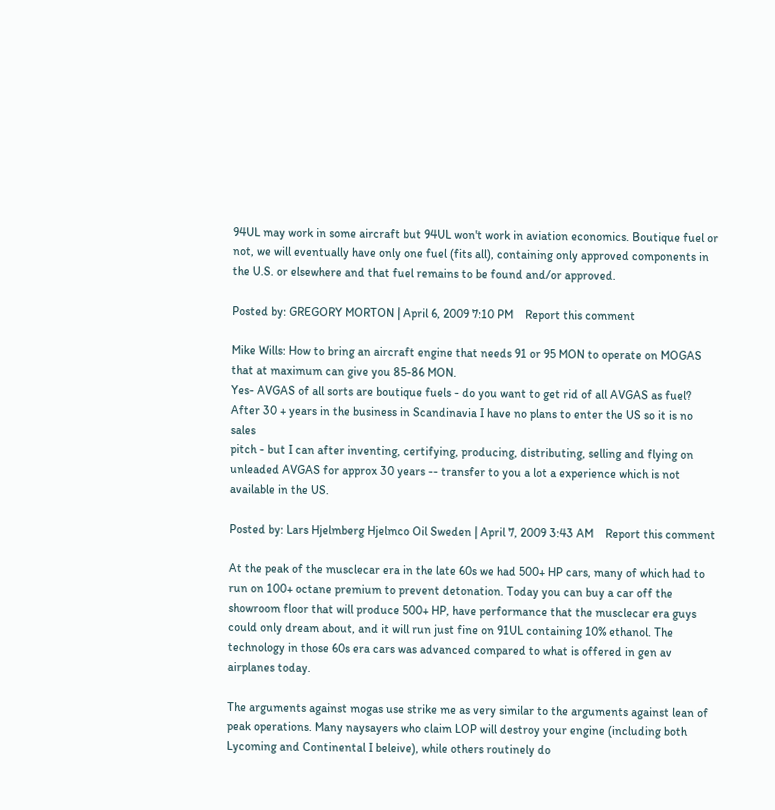94UL may work in some aircraft but 94UL won't work in aviation economics. Boutique fuel or not, we will eventually have only one fuel (fits all), containing only approved components in the U.S. or elsewhere and that fuel remains to be found and/or approved.

Posted by: GREGORY MORTON | April 6, 2009 7:10 PM    Report this comment

Mike Wills: How to bring an aircraft engine that needs 91 or 95 MON to operate on MOGAS that at maximum can give you 85-86 MON.
Yes- AVGAS of all sorts are boutique fuels - do you want to get rid of all AVGAS as fuel?
After 30 + years in the business in Scandinavia I have no plans to enter the US so it is no sales
pitch - but I can after inventing, certifying, producing, distributing, selling and flying on unleaded AVGAS for approx 30 years -- transfer to you a lot a experience which is not available in the US.

Posted by: Lars Hjelmberg Hjelmco Oil Sweden | April 7, 2009 3:43 AM    Report this comment

At the peak of the musclecar era in the late 60s we had 500+ HP cars, many of which had to run on 100+ octane premium to prevent detonation. Today you can buy a car off the showroom floor that will produce 500+ HP, have performance that the musclecar era guys could only dream about, and it will run just fine on 91UL containing 10% ethanol. The technology in those 60s era cars was advanced compared to what is offered in gen av airplanes today.

The arguments against mogas use strike me as very similar to the arguments against lean of peak operations. Many naysayers who claim LOP will destroy your engine (including both Lycoming and Continental I beleive), while others routinely do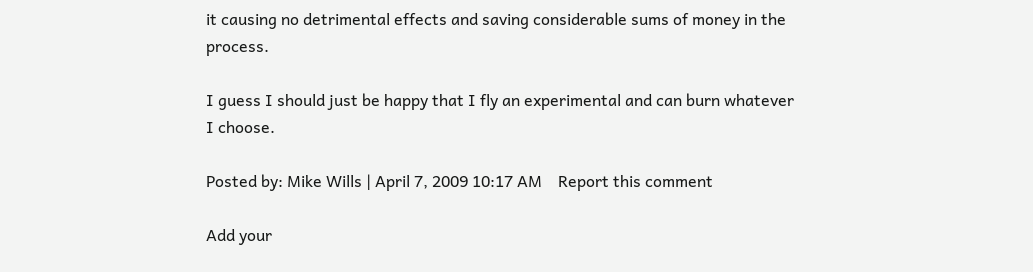it causing no detrimental effects and saving considerable sums of money in the process.

I guess I should just be happy that I fly an experimental and can burn whatever I choose.

Posted by: Mike Wills | April 7, 2009 10:17 AM    Report this comment

Add your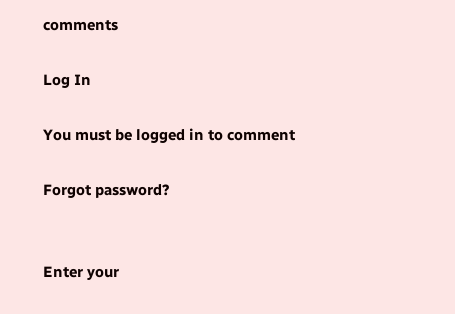comments

Log In

You must be logged in to comment

Forgot password?


Enter your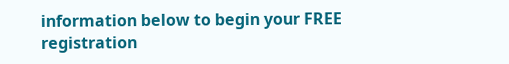information below to begin your FREE registration